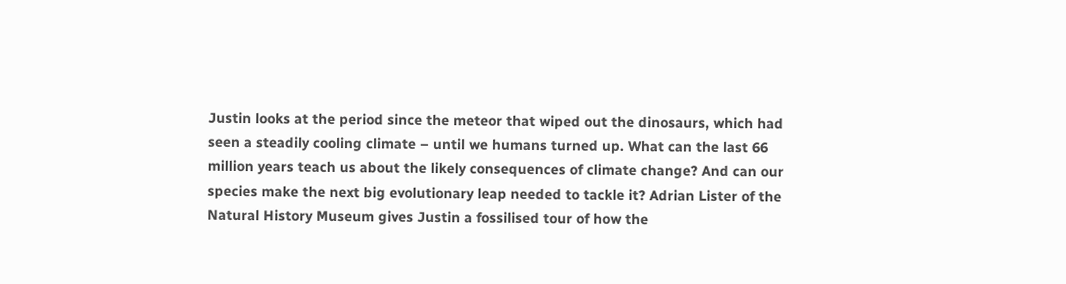Justin looks at the period since the meteor that wiped out the dinosaurs, which had seen a steadily cooling climate – until we humans turned up. What can the last 66 million years teach us about the likely consequences of climate change? And can our species make the next big evolutionary leap needed to tackle it? Adrian Lister of the Natural History Museum gives Justin a fossilised tour of how the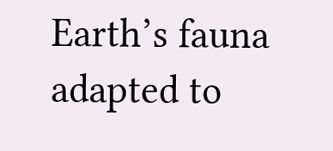Earth’s fauna adapted to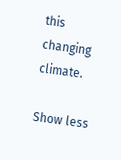this changing climate.

Show less